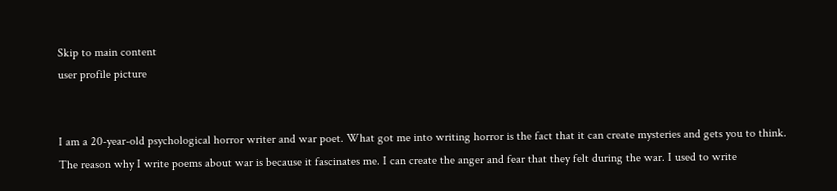Skip to main content
user profile picture


I am a 20-year-old psychological horror writer and war poet. What got me into writing horror is the fact that it can create mysteries and gets you to think.  The reason why I write poems about war is because it fascinates me. I can create the anger and fear that they felt during the war. I used to write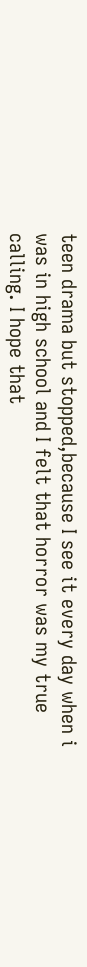teen drama but stopped,because I see it every day when i was in high school and I felt that horror was my true calling. I hope that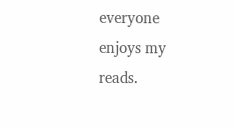everyone enjoys my reads.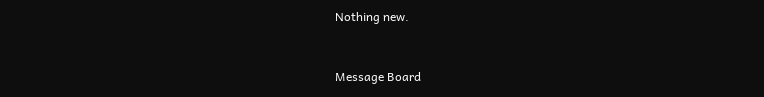Nothing new.


Message Board